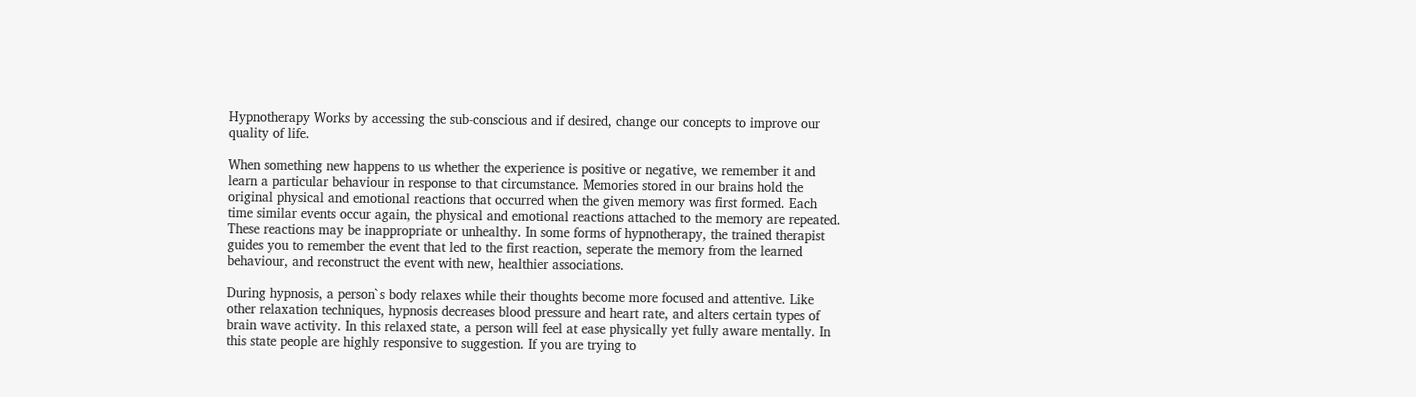Hypnotherapy Works by accessing the sub-conscious and if desired, change our concepts to improve our quality of life.

When something new happens to us whether the experience is positive or negative, we remember it and learn a particular behaviour in response to that circumstance. Memories stored in our brains hold the original physical and emotional reactions that occurred when the given memory was first formed. Each time similar events occur again, the physical and emotional reactions attached to the memory are repeated. These reactions may be inappropriate or unhealthy. In some forms of hypnotherapy, the trained therapist guides you to remember the event that led to the first reaction, seperate the memory from the learned behaviour, and reconstruct the event with new, healthier associations.

During hypnosis, a person`s body relaxes while their thoughts become more focused and attentive. Like other relaxation techniques, hypnosis decreases blood pressure and heart rate, and alters certain types of brain wave activity. In this relaxed state, a person will feel at ease physically yet fully aware mentally. In this state people are highly responsive to suggestion. If you are trying to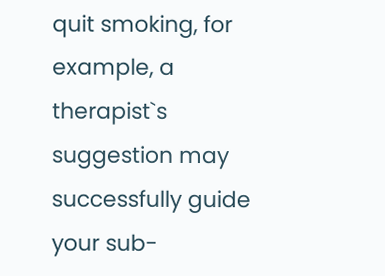quit smoking, for example, a therapist`s suggestion may successfully guide your sub-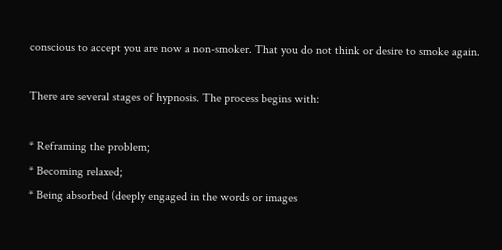conscious to accept you are now a non-smoker. That you do not think or desire to smoke again.

There are several stages of hypnosis. The process begins with:

* Reframing the problem;
* Becoming relaxed;
* Being absorbed (deeply engaged in the words or images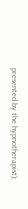presented by the hypnotherapist);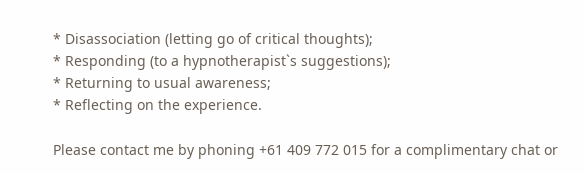* Disassociation (letting go of critical thoughts);
* Responding (to a hypnotherapist`s suggestions);
* Returning to usual awareness;
* Reflecting on the experience.

Please contact me by phoning +61 409 772 015 for a complimentary chat or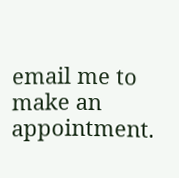email me to make an appointment.